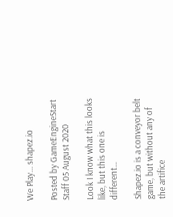We Play... shapez.io

Posted by GameEngineStart Staff 05 August 2020

Look I know what this looks like, but this one is different…

Shapez.io is a conveyor belt game, but without any of the artifice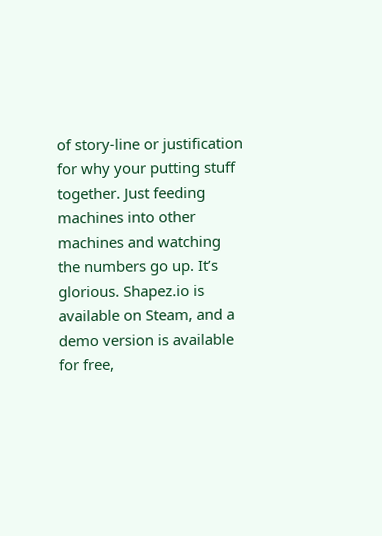of story-line or justification for why your putting stuff together. Just feeding machines into other machines and watching the numbers go up. It’s glorious. Shapez.io is available on Steam, and a demo version is available for free,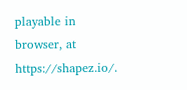playable in browser, at https://shapez.io/.